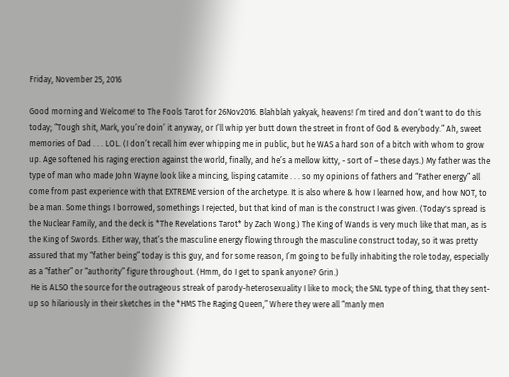Friday, November 25, 2016

Good morning and Welcome! to The Fools Tarot for 26Nov2016. Blahblah yakyak, heavens! I’m tired and don’t want to do this today; “Tough shit, Mark, you’re doin’ it anyway, or I’ll whip yer butt down the street in front of God & everybody.” Ah, sweet memories of Dad . . . LOL. (I don’t recall him ever whipping me in public, but he WAS a hard son of a bitch with whom to grow up. Age softened his raging erection against the world, finally, and he’s a mellow kitty, - sort of – these days.) My father was the type of man who made John Wayne look like a mincing, lisping catamite . . . so my opinions of fathers and “Father energy” all come from past experience with that EXTREME version of the archetype. It is also where & how I learned how, and how NOT, to be a man. Some things I borrowed, somethings I rejected, but that kind of man is the construct I was given. (Today's spread is the Nuclear Family, and the deck is *The Revelations Tarot* by Zach Wong.) The King of Wands is very much like that man, as is the King of Swords. Either way, that’s the masculine energy flowing through the masculine construct today, so it was pretty assured that my “father being” today is this guy, and for some reason, I’m going to be fully inhabiting the role today, especially as a “father” or “authority” figure throughout. (Hmm, do I get to spank anyone? Grin.)
 He is ALSO the source for the outrageous streak of parody-heterosexuality I like to mock; the SNL type of thing, that they sent-up so hilariously in their sketches in the *HMS The Raging Queen,” Where they were all “manly men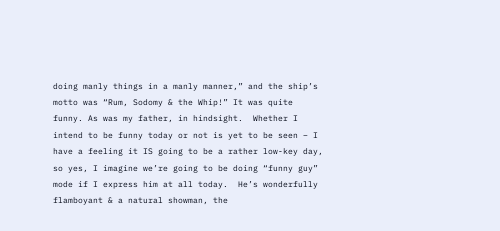doing manly things in a manly manner,” and the ship’s motto was “Rum, Sodomy & the Whip!” It was quite funny. As was my father, in hindsight.  Whether I intend to be funny today or not is yet to be seen – I have a feeling it IS going to be a rather low-key day, so yes, I imagine we’re going to be doing “funny guy” mode if I express him at all today.  He’s wonderfully flamboyant & a natural showman, the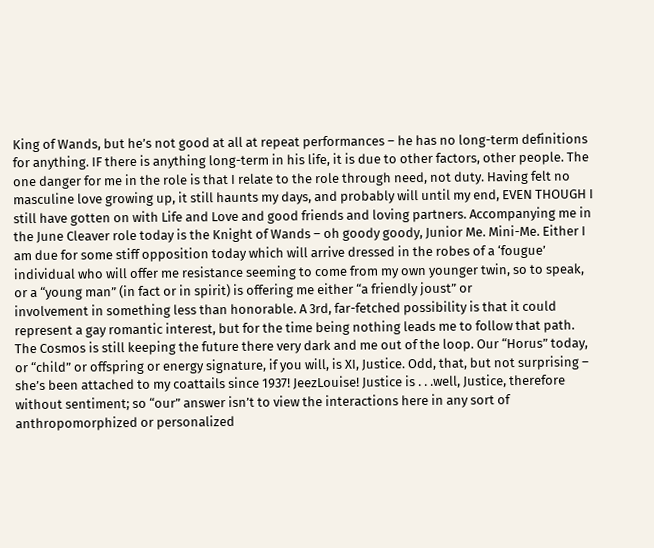King of Wands, but he’s not good at all at repeat performances – he has no long-term definitions for anything. IF there is anything long-term in his life, it is due to other factors, other people. The one danger for me in the role is that I relate to the role through need, not duty. Having felt no masculine love growing up, it still haunts my days, and probably will until my end, EVEN THOUGH I still have gotten on with Life and Love and good friends and loving partners. Accompanying me in the June Cleaver role today is the Knight of Wands – oh goody goody, Junior Me. Mini-Me. Either I am due for some stiff opposition today which will arrive dressed in the robes of a ‘fougue’ individual who will offer me resistance seeming to come from my own younger twin, so to speak, or a “young man” (in fact or in spirit) is offering me either “a friendly joust” or
involvement in something less than honorable. A 3rd, far-fetched possibility is that it could represent a gay romantic interest, but for the time being nothing leads me to follow that path. The Cosmos is still keeping the future there very dark and me out of the loop. Our “Horus” today, or “child” or offspring or energy signature, if you will, is XI, Justice. Odd, that, but not surprising – she’s been attached to my coattails since 1937! JeezLouise! Justice is . . .well, Justice, therefore without sentiment; so “our” answer isn’t to view the interactions here in any sort of anthropomorphized or personalized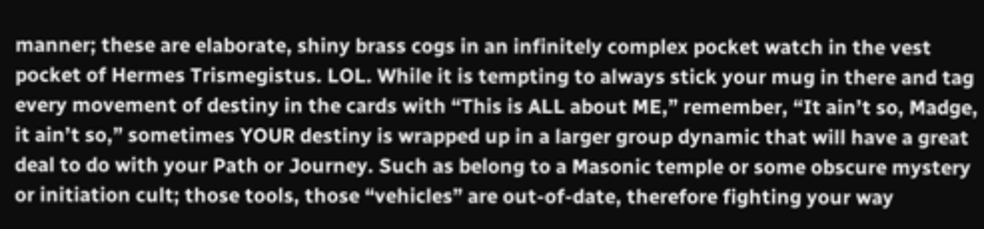manner; these are elaborate, shiny brass cogs in an infinitely complex pocket watch in the vest pocket of Hermes Trismegistus. LOL. While it is tempting to always stick your mug in there and tag every movement of destiny in the cards with “This is ALL about ME,” remember, “It ain’t so, Madge, it ain’t so,” sometimes YOUR destiny is wrapped up in a larger group dynamic that will have a great deal to do with your Path or Journey. Such as belong to a Masonic temple or some obscure mystery or initiation cult; those tools, those “vehicles” are out-of-date, therefore fighting your way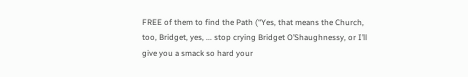FREE of them to find the Path (“Yes, that means the Church, too, Bridget, yes, ... stop crying Bridget O’Shaughnessy, or I’ll give you a smack so hard your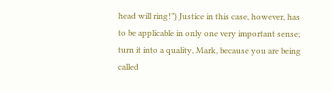head will ring!”) Justice in this case, however, has to be applicable in only one very important sense; turn it into a quality, Mark, because you are being called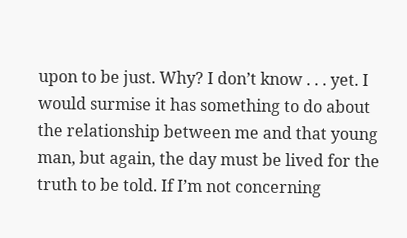upon to be just. Why? I don’t know . . . yet. I would surmise it has something to do about the relationship between me and that young man, but again, the day must be lived for the truth to be told. If I’m not concerning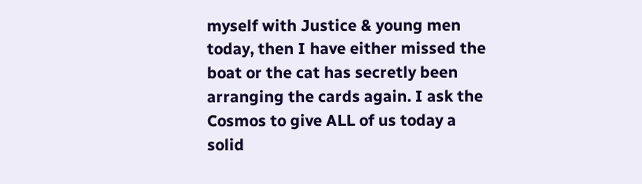myself with Justice & young men today, then I have either missed the boat or the cat has secretly been arranging the cards again. I ask the Cosmos to give ALL of us today a solid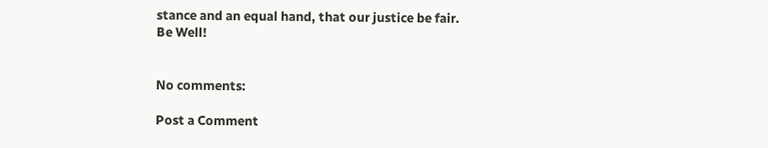stance and an equal hand, that our justice be fair. Be Well!


No comments:

Post a Comment